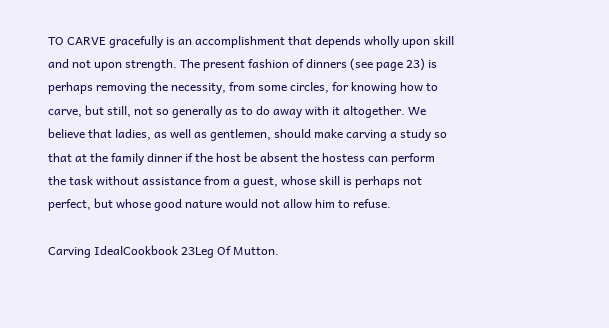TO CARVE gracefully is an accomplishment that depends wholly upon skill and not upon strength. The present fashion of dinners (see page 23) is perhaps removing the necessity, from some circles, for knowing how to carve, but still, not so generally as to do away with it altogether. We believe that ladies, as well as gentlemen, should make carving a study so that at the family dinner if the host be absent the hostess can perform the task without assistance from a guest, whose skill is perhaps not perfect, but whose good nature would not allow him to refuse.

Carving IdealCookbook 23Leg Of Mutton.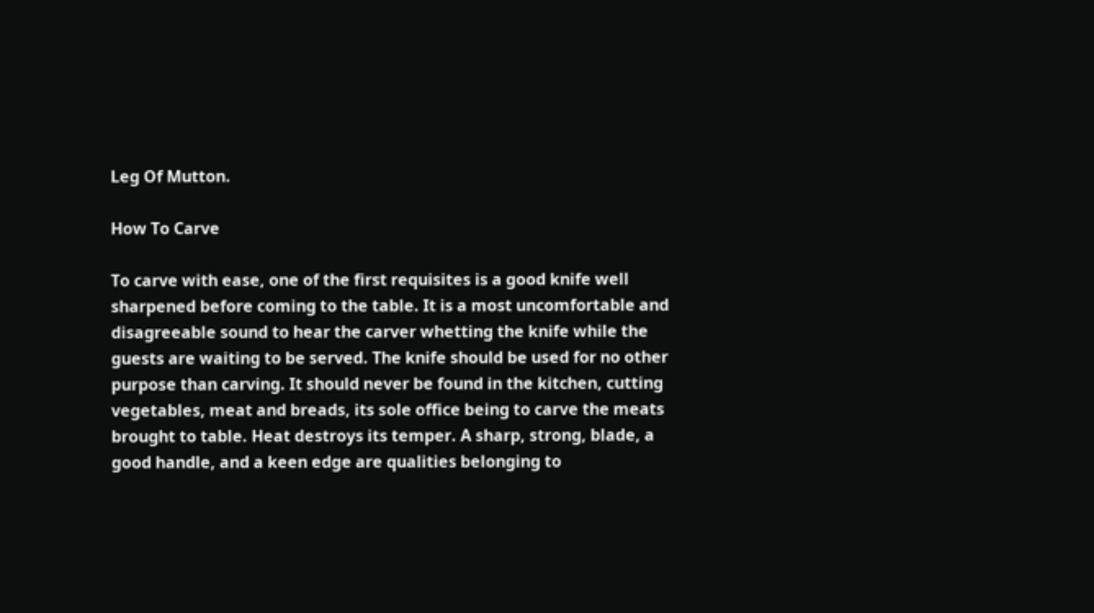Leg Of Mutton.

How To Carve

To carve with ease, one of the first requisites is a good knife well sharpened before coming to the table. It is a most uncomfortable and disagreeable sound to hear the carver whetting the knife while the guests are waiting to be served. The knife should be used for no other purpose than carving. It should never be found in the kitchen, cutting vegetables, meat and breads, its sole office being to carve the meats brought to table. Heat destroys its temper. A sharp, strong, blade, a good handle, and a keen edge are qualities belonging to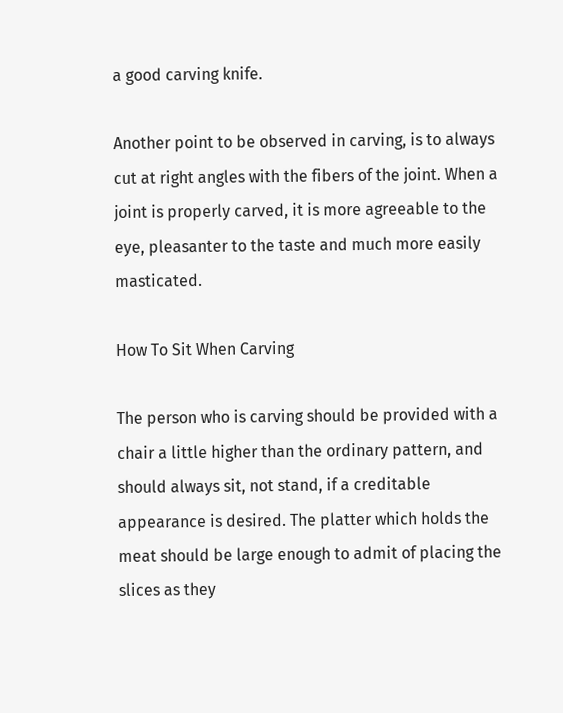a good carving knife.

Another point to be observed in carving, is to always cut at right angles with the fibers of the joint. When a joint is properly carved, it is more agreeable to the eye, pleasanter to the taste and much more easily masticated.

How To Sit When Carving

The person who is carving should be provided with a chair a little higher than the ordinary pattern, and should always sit, not stand, if a creditable appearance is desired. The platter which holds the meat should be large enough to admit of placing the slices as they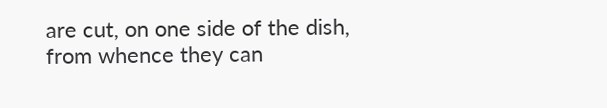are cut, on one side of the dish, from whence they can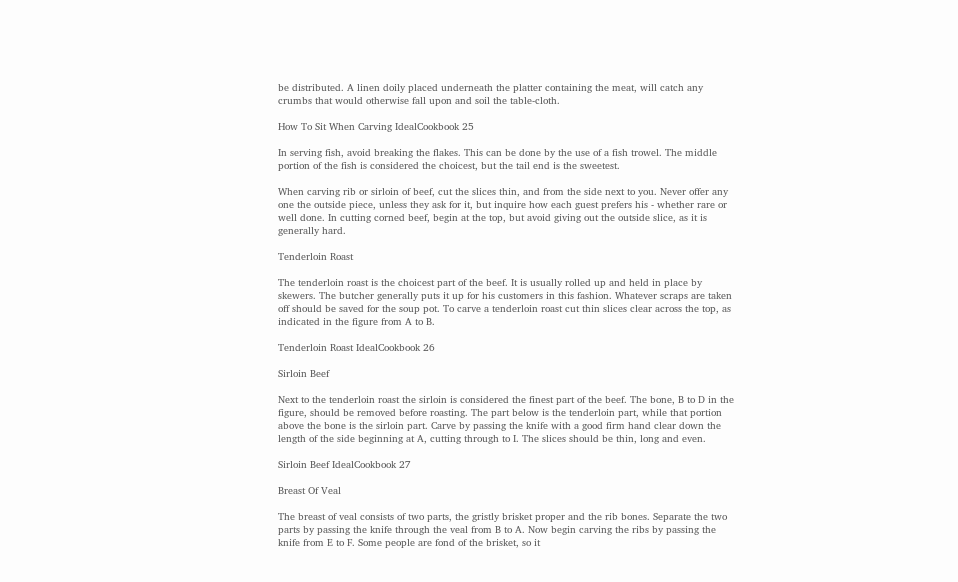be distributed. A linen doily placed underneath the platter containing the meat, will catch any crumbs that would otherwise fall upon and soil the table-cloth.

How To Sit When Carving IdealCookbook 25

In serving fish, avoid breaking the flakes. This can be done by the use of a fish trowel. The middle portion of the fish is considered the choicest, but the tail end is the sweetest.

When carving rib or sirloin of beef, cut the slices thin, and from the side next to you. Never offer any one the outside piece, unless they ask for it, but inquire how each guest prefers his - whether rare or well done. In cutting corned beef, begin at the top, but avoid giving out the outside slice, as it is generally hard.

Tenderloin Roast

The tenderloin roast is the choicest part of the beef. It is usually rolled up and held in place by skewers. The butcher generally puts it up for his customers in this fashion. Whatever scraps are taken off should be saved for the soup pot. To carve a tenderloin roast cut thin slices clear across the top, as indicated in the figure from A to B.

Tenderloin Roast IdealCookbook 26

Sirloin Beef

Next to the tenderloin roast the sirloin is considered the finest part of the beef. The bone, B to D in the figure, should be removed before roasting. The part below is the tenderloin part, while that portion above the bone is the sirloin part. Carve by passing the knife with a good firm hand clear down the length of the side beginning at A, cutting through to I. The slices should be thin, long and even.

Sirloin Beef IdealCookbook 27

Breast Of Veal

The breast of veal consists of two parts, the gristly brisket proper and the rib bones. Separate the two parts by passing the knife through the veal from B to A. Now begin carving the ribs by passing the knife from E to F. Some people are fond of the brisket, so it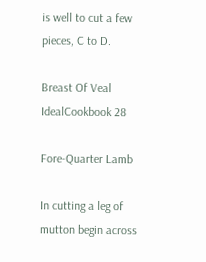is well to cut a few pieces, C to D.

Breast Of Veal IdealCookbook 28

Fore-Quarter Lamb

In cutting a leg of mutton begin across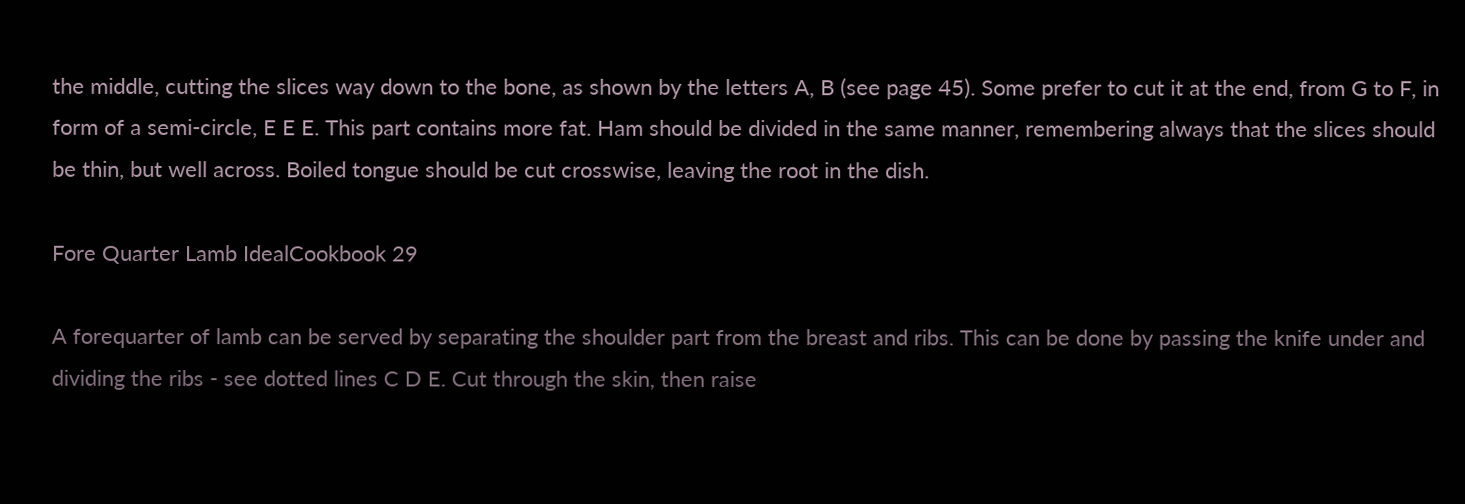the middle, cutting the slices way down to the bone, as shown by the letters A, B (see page 45). Some prefer to cut it at the end, from G to F, in form of a semi-circle, E E E. This part contains more fat. Ham should be divided in the same manner, remembering always that the slices should be thin, but well across. Boiled tongue should be cut crosswise, leaving the root in the dish.

Fore Quarter Lamb IdealCookbook 29

A forequarter of lamb can be served by separating the shoulder part from the breast and ribs. This can be done by passing the knife under and dividing the ribs - see dotted lines C D E. Cut through the skin, then raise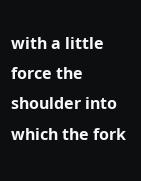with a little force the shoulder into which the fork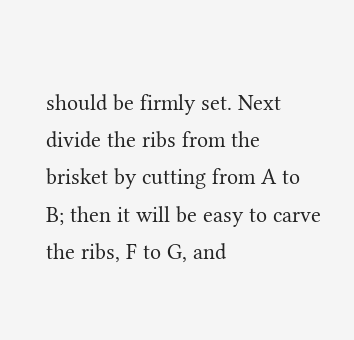should be firmly set. Next divide the ribs from the brisket by cutting from A to B; then it will be easy to carve the ribs, F to G, and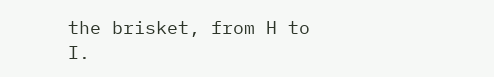the brisket, from H to I.